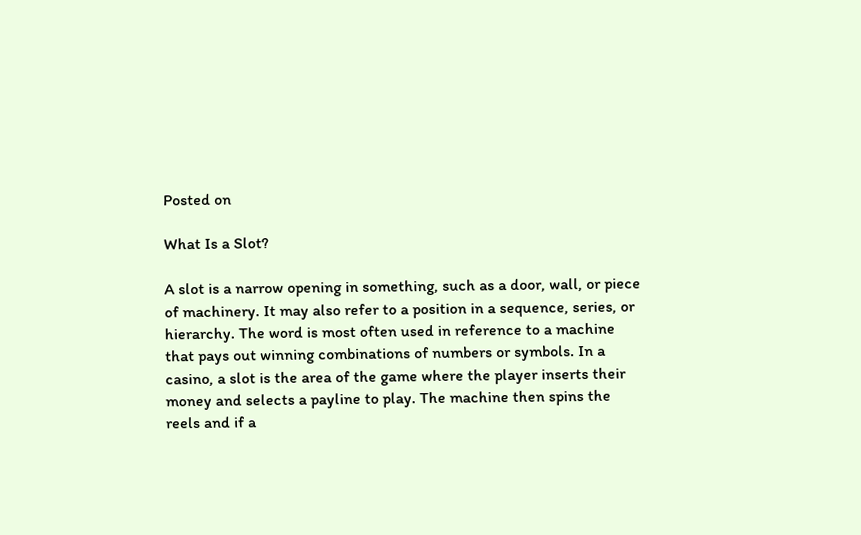Posted on

What Is a Slot?

A slot is a narrow opening in something, such as a door, wall, or piece of machinery. It may also refer to a position in a sequence, series, or hierarchy. The word is most often used in reference to a machine that pays out winning combinations of numbers or symbols. In a casino, a slot is the area of the game where the player inserts their money and selects a payline to play. The machine then spins the reels and if a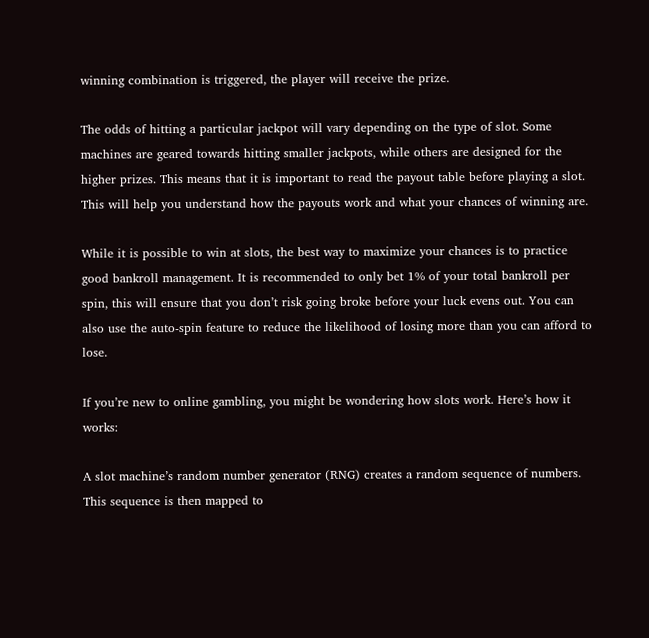winning combination is triggered, the player will receive the prize.

The odds of hitting a particular jackpot will vary depending on the type of slot. Some machines are geared towards hitting smaller jackpots, while others are designed for the higher prizes. This means that it is important to read the payout table before playing a slot. This will help you understand how the payouts work and what your chances of winning are.

While it is possible to win at slots, the best way to maximize your chances is to practice good bankroll management. It is recommended to only bet 1% of your total bankroll per spin, this will ensure that you don’t risk going broke before your luck evens out. You can also use the auto-spin feature to reduce the likelihood of losing more than you can afford to lose.

If you’re new to online gambling, you might be wondering how slots work. Here’s how it works:

A slot machine’s random number generator (RNG) creates a random sequence of numbers. This sequence is then mapped to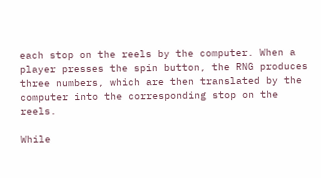each stop on the reels by the computer. When a player presses the spin button, the RNG produces three numbers, which are then translated by the computer into the corresponding stop on the reels.

While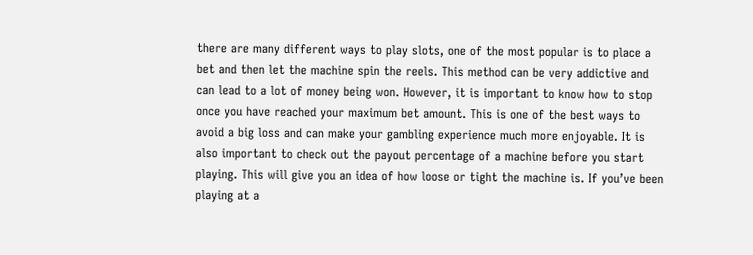there are many different ways to play slots, one of the most popular is to place a bet and then let the machine spin the reels. This method can be very addictive and can lead to a lot of money being won. However, it is important to know how to stop once you have reached your maximum bet amount. This is one of the best ways to avoid a big loss and can make your gambling experience much more enjoyable. It is also important to check out the payout percentage of a machine before you start playing. This will give you an idea of how loose or tight the machine is. If you’ve been playing at a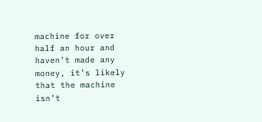machine for over half an hour and haven’t made any money, it’s likely that the machine isn’t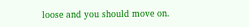loose and you should move on.